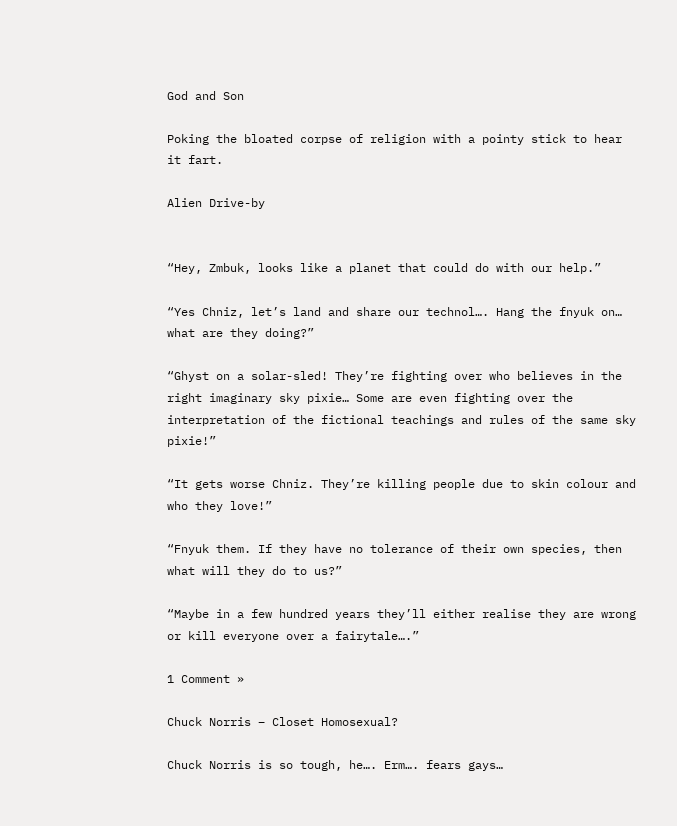God and Son

Poking the bloated corpse of religion with a pointy stick to hear it fart.

Alien Drive-by


“Hey, Zmbuk, looks like a planet that could do with our help.”

“Yes Chniz, let’s land and share our technol…. Hang the fnyuk on… what are they doing?”

“Ghyst on a solar-sled! They’re fighting over who believes in the right imaginary sky pixie… Some are even fighting over the interpretation of the fictional teachings and rules of the same sky pixie!”

“It gets worse Chniz. They’re killing people due to skin colour and who they love!”

“Fnyuk them. If they have no tolerance of their own species, then what will they do to us?”

“Maybe in a few hundred years they’ll either realise they are wrong or kill everyone over a fairytale….”

1 Comment »

Chuck Norris – Closet Homosexual?

Chuck Norris is so tough, he…. Erm…. fears gays…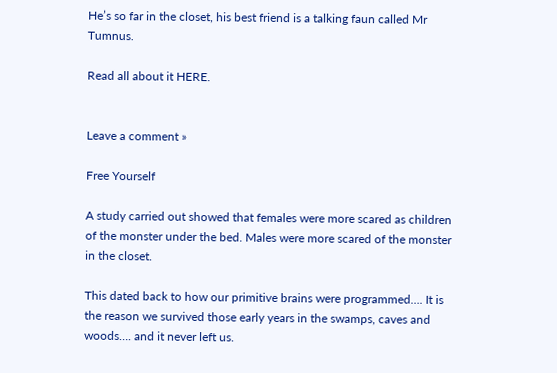He’s so far in the closet, his best friend is a talking faun called Mr Tumnus.

Read all about it HERE.


Leave a comment »

Free Yourself

A study carried out showed that females were more scared as children of the monster under the bed. Males were more scared of the monster in the closet.

This dated back to how our primitive brains were programmed…. It is the reason we survived those early years in the swamps, caves and woods…. and it never left us.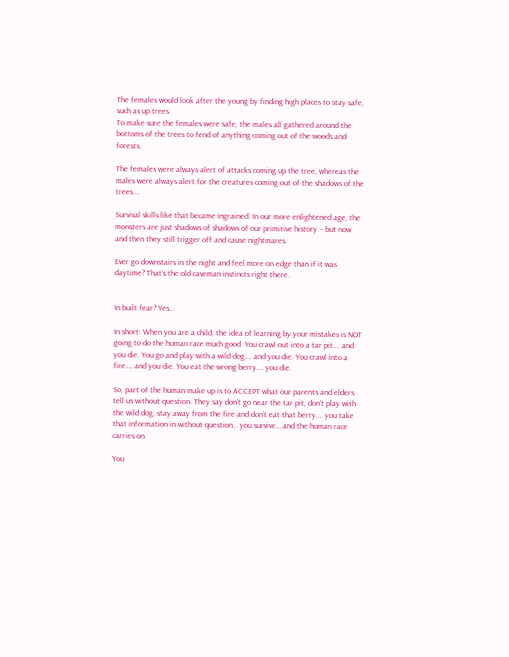The females would look after the young by finding high places to stay safe, such as up trees.
To make sure the females were safe, the males all gathered around the bottoms of the trees to fend of anything coming out of the woods and forests.

The females were always alert of attacks coming up the tree, whereas the males were always alert for the creatures coming out of the shadows of the trees….

Survival skills like that became ingrained. In our more enlightened age, the monsters are just shadows of shadows of our primitive history – but now and then they still trigger off and cause nightmares.

Ever go downstairs in the night and feel more on edge than if it was daytime? That’s the old caveman instincts right there.


In built fear? Yes…

In short: When you are a child, the idea of learning by your mistakes is NOT going to do the human race much good. You crawl out into a tar pit…. and you die. You go and play with a wild dog…. and you die. You crawl into a fire…. and you die. You eat the wrong berry…. you die.

So, part of the human make up is to ACCEPT what our parents and elders tell us without question. They say don’t go near the tar pit, don’t play with the wild dog, stay away from the fire and don’t eat that berry…. you take that information in without question… you survive… and the human race carries on.

You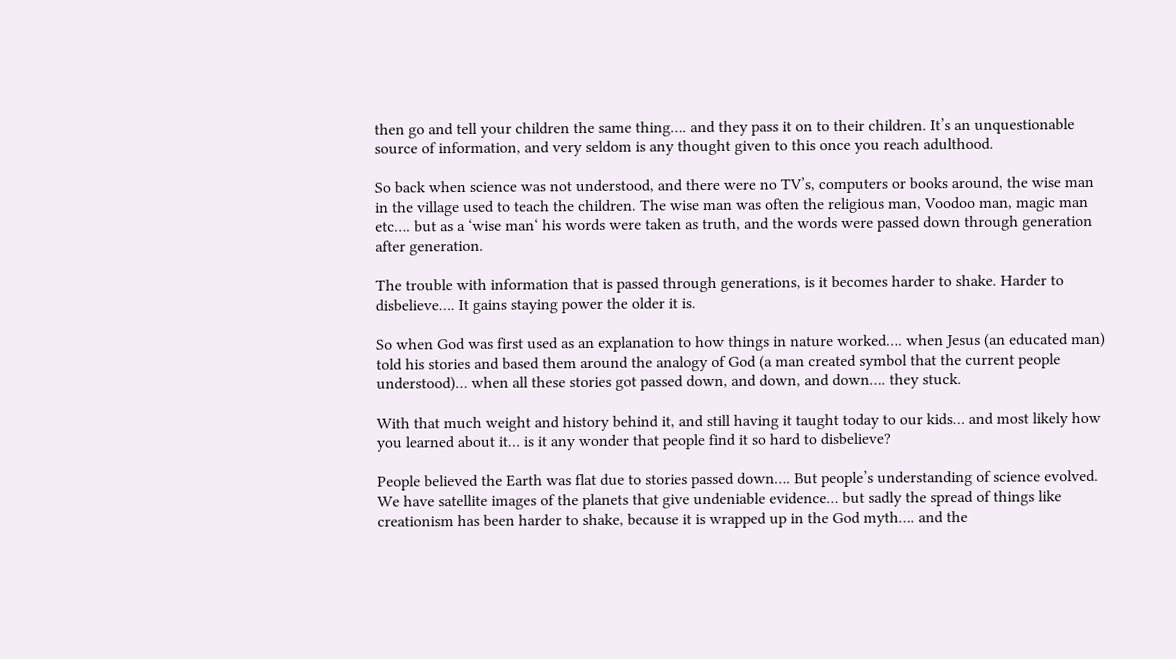then go and tell your children the same thing…. and they pass it on to their children. It’s an unquestionable source of information, and very seldom is any thought given to this once you reach adulthood.

So back when science was not understood, and there were no TV’s, computers or books around, the wise man in the village used to teach the children. The wise man was often the religious man, Voodoo man, magic man etc…. but as a ‘wise man‘ his words were taken as truth, and the words were passed down through generation after generation.

The trouble with information that is passed through generations, is it becomes harder to shake. Harder to disbelieve…. It gains staying power the older it is.

So when God was first used as an explanation to how things in nature worked…. when Jesus (an educated man) told his stories and based them around the analogy of God (a man created symbol that the current people understood)… when all these stories got passed down, and down, and down…. they stuck.

With that much weight and history behind it, and still having it taught today to our kids… and most likely how you learned about it… is it any wonder that people find it so hard to disbelieve?

People believed the Earth was flat due to stories passed down…. But people’s understanding of science evolved. We have satellite images of the planets that give undeniable evidence… but sadly the spread of things like creationism has been harder to shake, because it is wrapped up in the God myth…. and the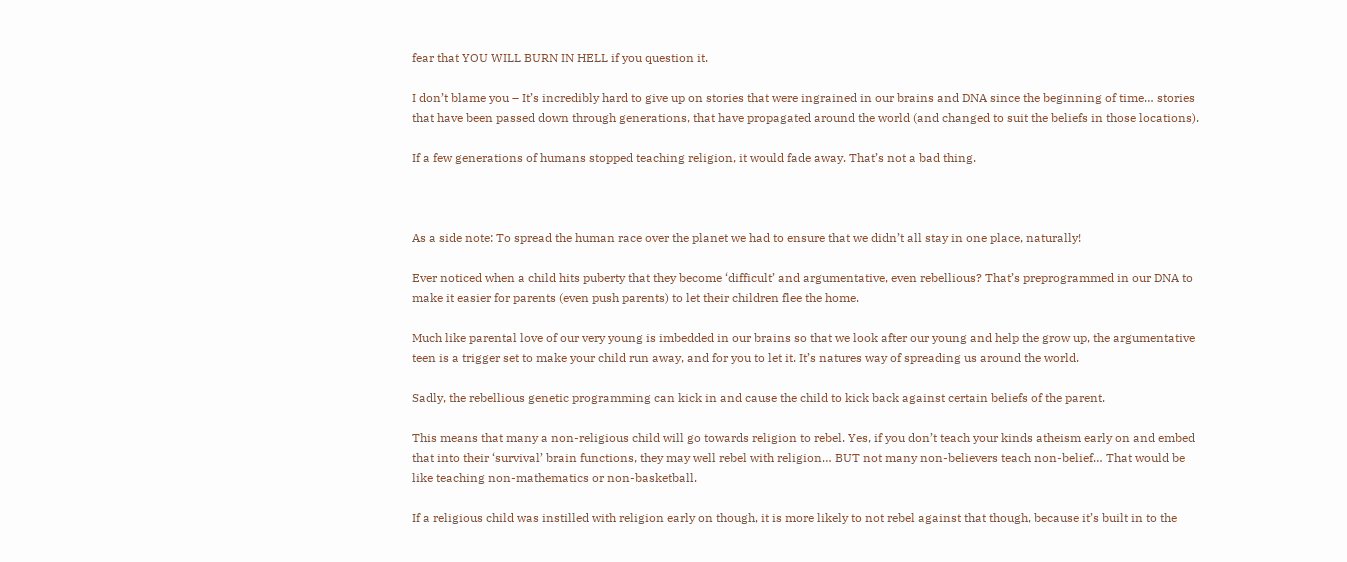fear that YOU WILL BURN IN HELL if you question it.

I don’t blame you – It’s incredibly hard to give up on stories that were ingrained in our brains and DNA since the beginning of time… stories that have been passed down through generations, that have propagated around the world (and changed to suit the beliefs in those locations).

If a few generations of humans stopped teaching religion, it would fade away. That’s not a bad thing.



As a side note: To spread the human race over the planet we had to ensure that we didn’t all stay in one place, naturally!

Ever noticed when a child hits puberty that they become ‘difficult’ and argumentative, even rebellious? That’s preprogrammed in our DNA to make it easier for parents (even push parents) to let their children flee the home.

Much like parental love of our very young is imbedded in our brains so that we look after our young and help the grow up, the argumentative teen is a trigger set to make your child run away, and for you to let it. It’s natures way of spreading us around the world.

Sadly, the rebellious genetic programming can kick in and cause the child to kick back against certain beliefs of the parent.

This means that many a non-religious child will go towards religion to rebel. Yes, if you don’t teach your kinds atheism early on and embed that into their ‘survival’ brain functions, they may well rebel with religion… BUT not many non-believers teach non-belief… That would be like teaching non-mathematics or non-basketball.

If a religious child was instilled with religion early on though, it is more likely to not rebel against that though, because it’s built in to the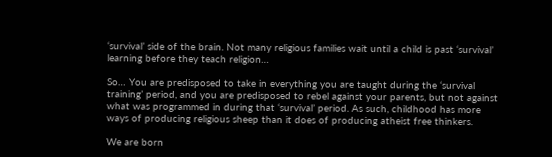‘survival’ side of the brain. Not many religious families wait until a child is past ‘survival’ learning before they teach religion…

So… You are predisposed to take in everything you are taught during the ‘survival training’ period, and you are predisposed to rebel against your parents, but not against what was programmed in during that ‘survival’ period. As such, childhood has more ways of producing religious sheep than it does of producing atheist free thinkers.

We are born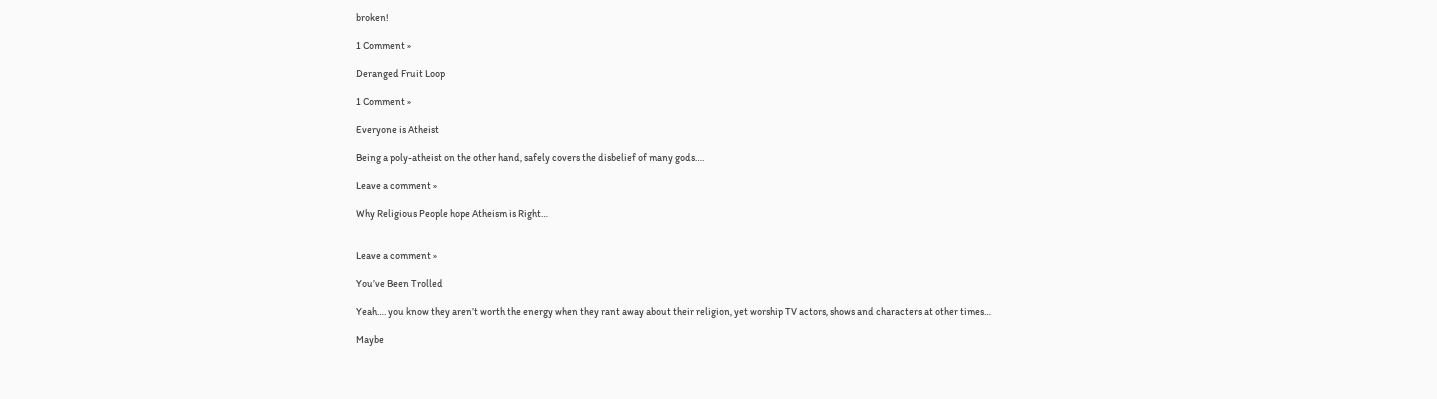broken!

1 Comment »

Deranged Fruit Loop

1 Comment »

Everyone is Atheist

Being a poly-atheist on the other hand, safely covers the disbelief of many gods….

Leave a comment »

Why Religious People hope Atheism is Right…


Leave a comment »

You’ve Been Trolled

Yeah…. you know they aren’t worth the energy when they rant away about their religion, yet worship TV actors, shows and characters at other times…

Maybe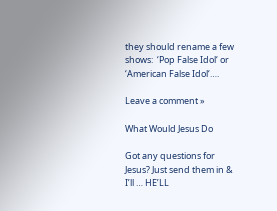they should rename a few shows:  ‘Pop False Idol‘ or ‘American False Idol‘….

Leave a comment »

What Would Jesus Do

Got any questions for Jesus? Just send them in & I’ll … HE’LL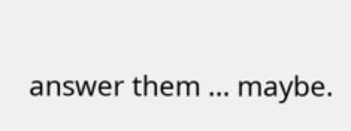answer them … maybe.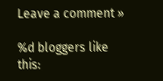Leave a comment »

%d bloggers like this: